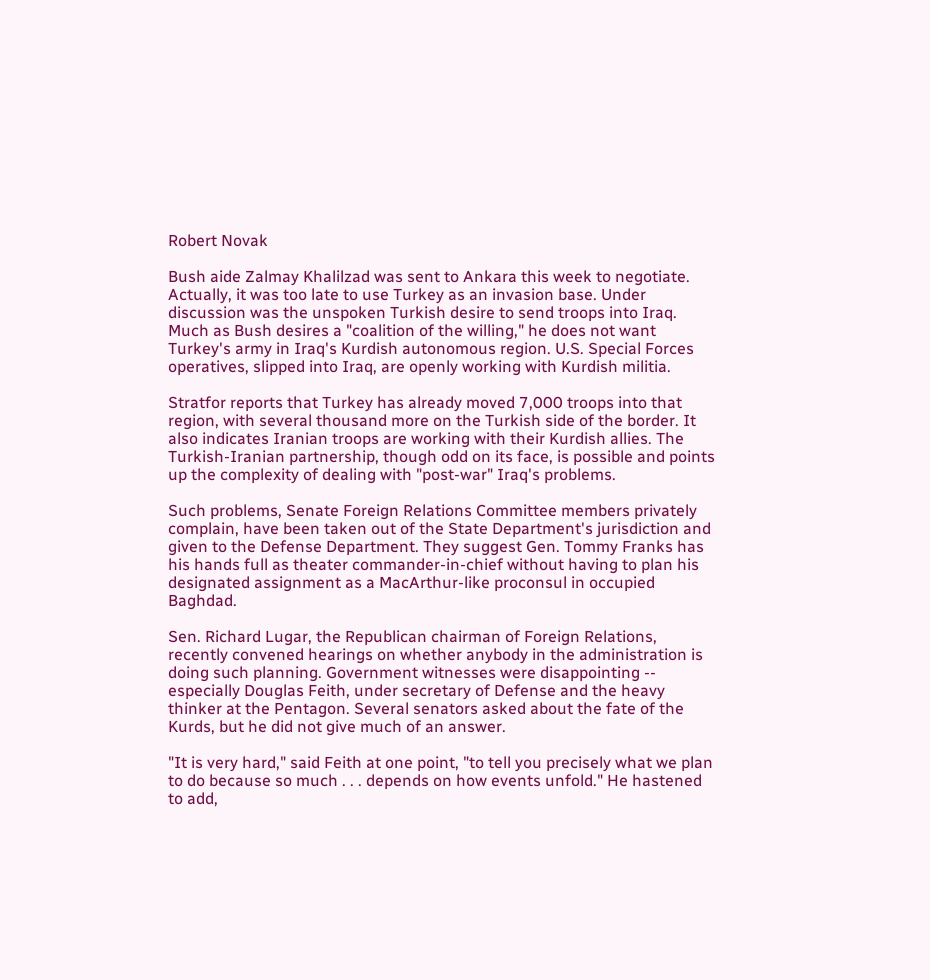Robert Novak

Bush aide Zalmay Khalilzad was sent to Ankara this week to negotiate. Actually, it was too late to use Turkey as an invasion base. Under discussion was the unspoken Turkish desire to send troops into Iraq. Much as Bush desires a "coalition of the willing," he does not want Turkey's army in Iraq's Kurdish autonomous region. U.S. Special Forces operatives, slipped into Iraq, are openly working with Kurdish militia.

Stratfor reports that Turkey has already moved 7,000 troops into that region, with several thousand more on the Turkish side of the border. It also indicates Iranian troops are working with their Kurdish allies. The Turkish-Iranian partnership, though odd on its face, is possible and points up the complexity of dealing with "post-war" Iraq's problems.

Such problems, Senate Foreign Relations Committee members privately complain, have been taken out of the State Department's jurisdiction and given to the Defense Department. They suggest Gen. Tommy Franks has his hands full as theater commander-in-chief without having to plan his designated assignment as a MacArthur-like proconsul in occupied Baghdad.

Sen. Richard Lugar, the Republican chairman of Foreign Relations, recently convened hearings on whether anybody in the administration is doing such planning. Government witnesses were disappointing -- especially Douglas Feith, under secretary of Defense and the heavy thinker at the Pentagon. Several senators asked about the fate of the Kurds, but he did not give much of an answer.

"It is very hard," said Feith at one point, "to tell you precisely what we plan to do because so much . . . depends on how events unfold." He hastened to add,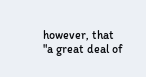however, that "a great deal of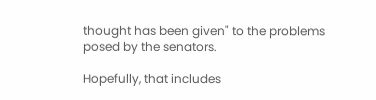thought has been given" to the problems posed by the senators.

Hopefully, that includes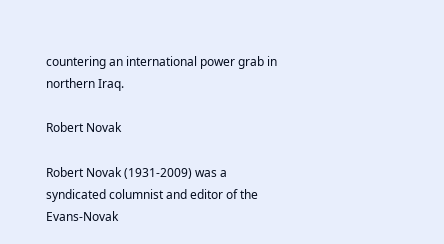countering an international power grab in northern Iraq.

Robert Novak

Robert Novak (1931-2009) was a syndicated columnist and editor of the Evans-Novak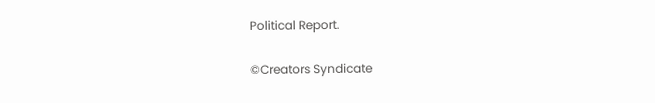Political Report.

©Creators Syndicate